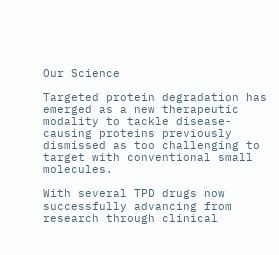Our Science

Targeted protein degradation has emerged as a new therapeutic modality to tackle disease-causing proteins previously dismissed as too challenging to target with conventional small molecules.

With several TPD drugs now successfully advancing from research through clinical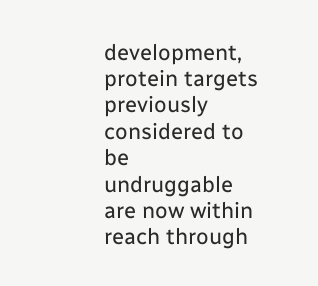development, protein targets previously considered to be undruggable are now within reach through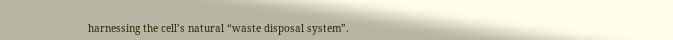harnessing the cell’s natural “waste disposal system”.